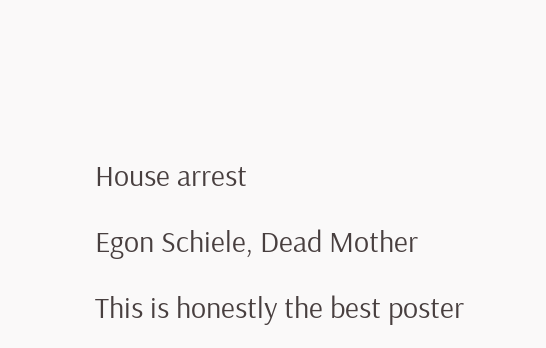House arrest

Egon Schiele, Dead Mother

This is honestly the best poster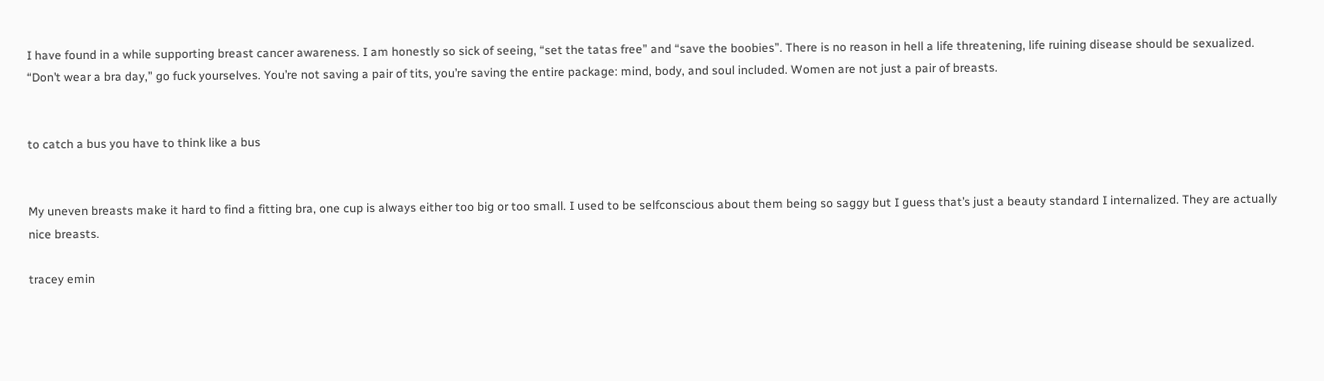I have found in a while supporting breast cancer awareness. I am honestly so sick of seeing, “set the tatas free” and “save the boobies”. There is no reason in hell a life threatening, life ruining disease should be sexualized. “Don’t wear a bra day,” go fuck yourselves. You’re not saving a pair of tits, you’re saving the entire package: mind, body, and soul included. Women are not just a pair of breasts.


to catch a bus you have to think like a bus


My uneven breasts make it hard to find a fitting bra, one cup is always either too big or too small. I used to be selfconscious about them being so saggy but I guess that’s just a beauty standard I internalized. They are actually nice breasts.

tracey emin